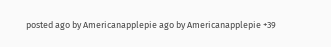posted ago by Americanapplepie ago by Americanapplepie +39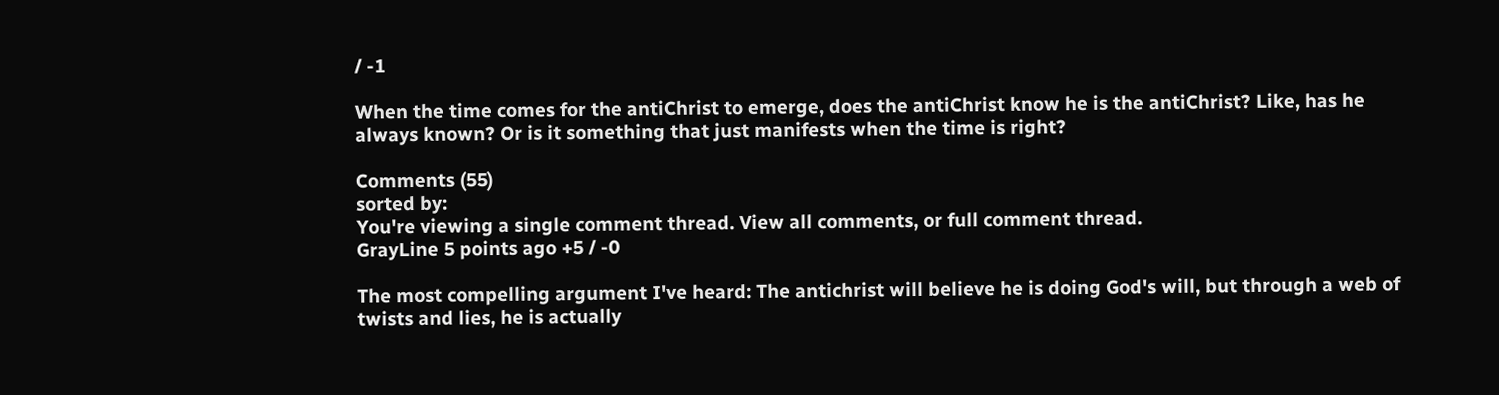/ -1

When the time comes for the antiChrist to emerge, does the antiChrist know he is the antiChrist? Like, has he always known? Or is it something that just manifests when the time is right?

Comments (55)
sorted by:
You're viewing a single comment thread. View all comments, or full comment thread.
GrayLine 5 points ago +5 / -0

The most compelling argument I've heard: The antichrist will believe he is doing God's will, but through a web of twists and lies, he is actually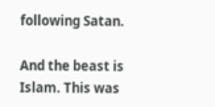following Satan.

And the beast is Islam. This was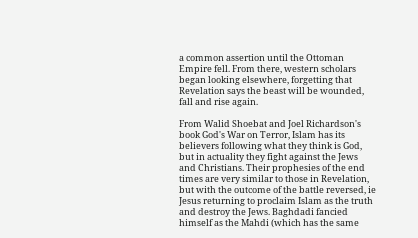a common assertion until the Ottoman Empire fell. From there, western scholars began looking elsewhere, forgetting that Revelation says the beast will be wounded, fall and rise again.

From Walid Shoebat and Joel Richardson's book God's War on Terror, Islam has its believers following what they think is God, but in actuality they fight against the Jews and Christians. Their prophesies of the end times are very similar to those in Revelation, but with the outcome of the battle reversed, ie Jesus returning to proclaim Islam as the truth and destroy the Jews. Baghdadi fancied himself as the Mahdi (which has the same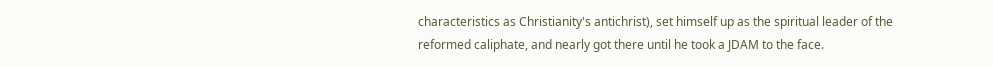characteristics as Christianity's antichrist), set himself up as the spiritual leader of the reformed caliphate, and nearly got there until he took a JDAM to the face.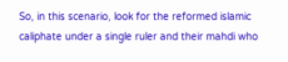So, in this scenario, look for the reformed islamic caliphate under a single ruler and their mahdi who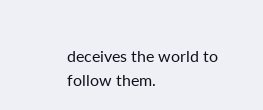deceives the world to follow them.